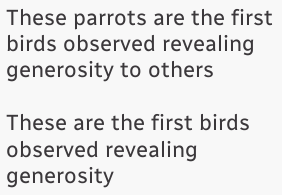These parrots are the first birds observed revealing generosity to others

These are the first birds observed revealing generosity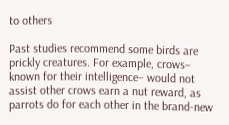to others

Past studies recommend some birds are prickly creatures. For example, crows– known for their intelligence– would not assist other crows earn a nut reward, as parrots do for each other in the brand-new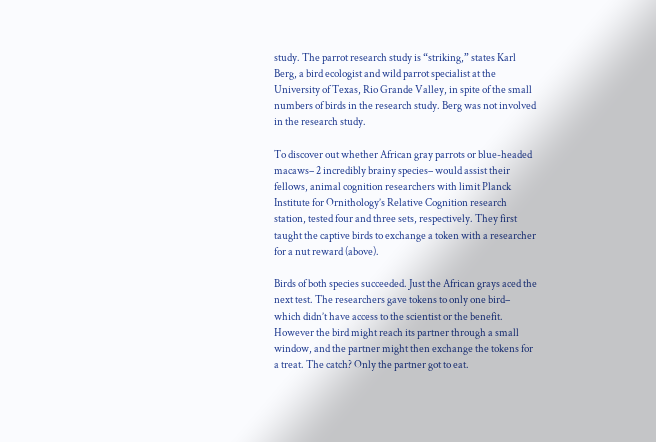study. The parrot research study is “striking,” states Karl Berg, a bird ecologist and wild parrot specialist at the University of Texas, Rio Grande Valley, in spite of the small numbers of birds in the research study. Berg was not involved in the research study.

To discover out whether African gray parrots or blue-headed macaws– 2 incredibly brainy species– would assist their fellows, animal cognition researchers with limit Planck Institute for Ornithology’s Relative Cognition research station, tested four and three sets, respectively. They first taught the captive birds to exchange a token with a researcher for a nut reward (above).

Birds of both species succeeded. Just the African grays aced the next test. The researchers gave tokens to only one bird– which didn’t have access to the scientist or the benefit. However the bird might reach its partner through a small window, and the partner might then exchange the tokens for a treat. The catch? Only the partner got to eat.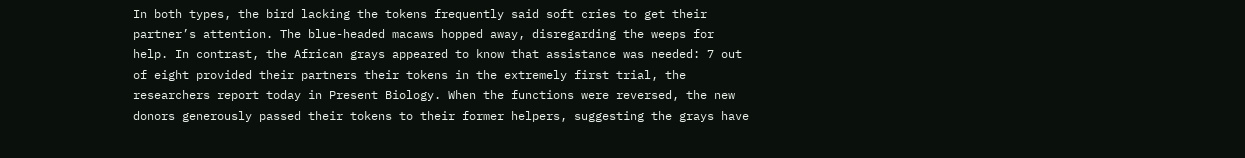In both types, the bird lacking the tokens frequently said soft cries to get their partner’s attention. The blue-headed macaws hopped away, disregarding the weeps for help. In contrast, the African grays appeared to know that assistance was needed: 7 out of eight provided their partners their tokens in the extremely first trial, the researchers report today in Present Biology. When the functions were reversed, the new donors generously passed their tokens to their former helpers, suggesting the grays have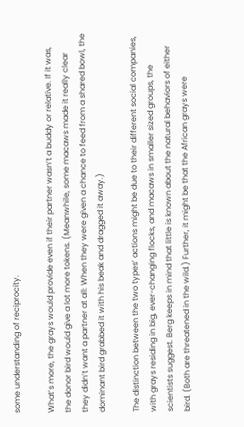some understanding of reciprocity.

What’s more, the grays would provide even if their partner wasn’t a buddy or relative. If it was, the donor bird would give a lot more tokens. (Meanwhile, some macaws made it really clear they didn’t want a partner at all: When they were given a chance to feed from a shared bowl, the dominant bird grabbed it with his beak and dragged it away.)

The distinction between the two types’ actions might be due to their different social companies, with grays residing in big, ever-changing flocks, and macaws in smaller sized groups, the scientists suggest. Berg keeps in mind that little is known about the natural behaviors of either bird. (Both are threatened in the wild.) Further, it might be that the African grays were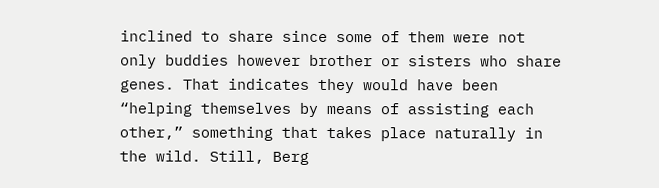inclined to share since some of them were not only buddies however brother or sisters who share genes. That indicates they would have been “helping themselves by means of assisting each other,” something that takes place naturally in the wild. Still, Berg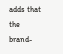adds that the brand-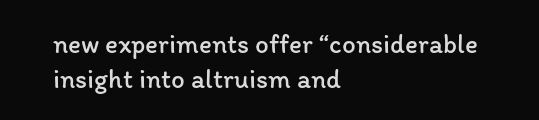new experiments offer “considerable insight into altruism and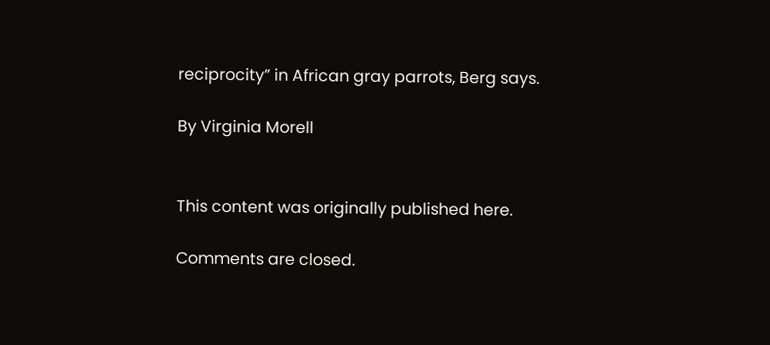reciprocity” in African gray parrots, Berg says.

By Virginia Morell


This content was originally published here.

Comments are closed.